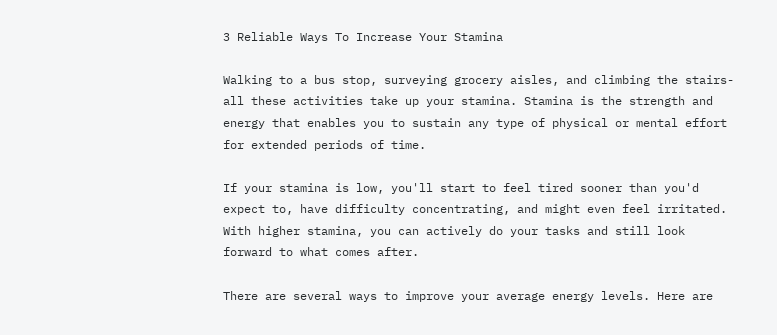3 Reliable Ways To Increase Your Stamina

Walking to a bus stop, surveying grocery aisles, and climbing the stairs-all these activities take up your stamina. Stamina is the strength and energy that enables you to sustain any type of physical or mental effort for extended periods of time.

If your stamina is low, you'll start to feel tired sooner than you'd expect to, have difficulty concentrating, and might even feel irritated. With higher stamina, you can actively do your tasks and still look forward to what comes after.

There are several ways to improve your average energy levels. Here are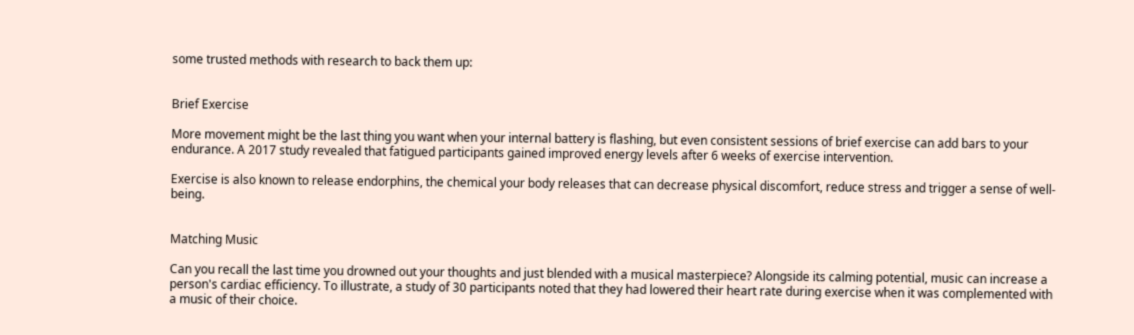some trusted methods with research to back them up:


Brief Exercise

More movement might be the last thing you want when your internal battery is flashing, but even consistent sessions of brief exercise can add bars to your endurance. A 2017 study revealed that fatigued participants gained improved energy levels after 6 weeks of exercise intervention.

Exercise is also known to release endorphins, the chemical your body releases that can decrease physical discomfort, reduce stress and trigger a sense of well-being.


Matching Music

Can you recall the last time you drowned out your thoughts and just blended with a musical masterpiece? Alongside its calming potential, music can increase a person's cardiac efficiency. To illustrate, a study of 30 participants noted that they had lowered their heart rate during exercise when it was complemented with a music of their choice.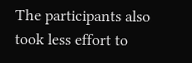The participants also took less effort to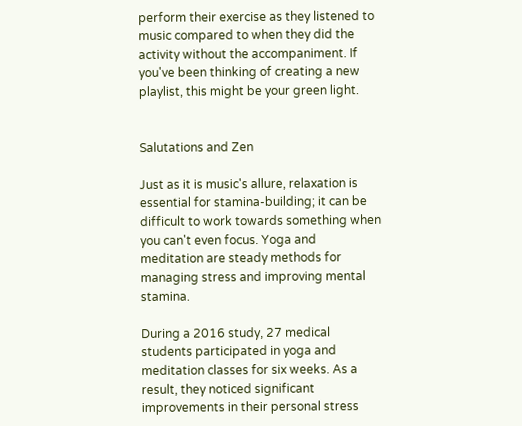perform their exercise as they listened to music compared to when they did the activity without the accompaniment. If you've been thinking of creating a new playlist, this might be your green light.


Salutations and Zen

Just as it is music's allure, relaxation is essential for stamina-building; it can be difficult to work towards something when you can't even focus. Yoga and meditation are steady methods for managing stress and improving mental stamina.

During a 2016 study, 27 medical students participated in yoga and meditation classes for six weeks. As a result, they noticed significant improvements in their personal stress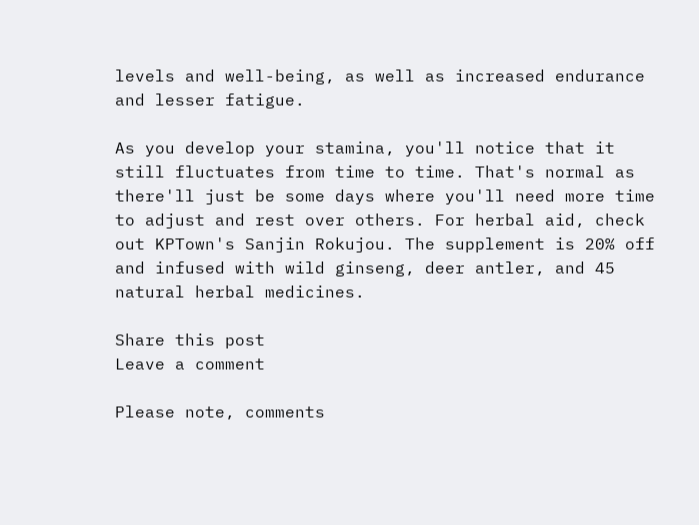levels and well-being, as well as increased endurance and lesser fatigue.

As you develop your stamina, you'll notice that it still fluctuates from time to time. That's normal as there'll just be some days where you'll need more time to adjust and rest over others. For herbal aid, check out KPTown's Sanjin Rokujou. The supplement is 20% off and infused with wild ginseng, deer antler, and 45 natural herbal medicines.

Share this post
Leave a comment

Please note, comments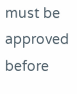must be approved before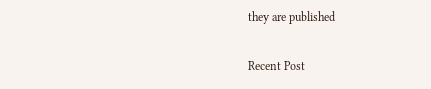they are published

Recent Post